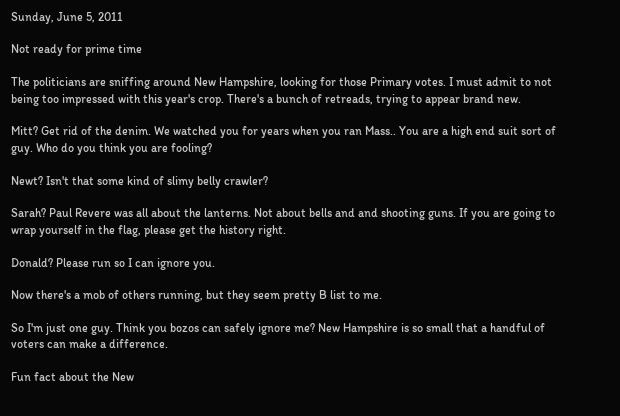Sunday, June 5, 2011

Not ready for prime time

The politicians are sniffing around New Hampshire, looking for those Primary votes. I must admit to not being too impressed with this year's crop. There's a bunch of retreads, trying to appear brand new.

Mitt? Get rid of the denim. We watched you for years when you ran Mass.. You are a high end suit sort of guy. Who do you think you are fooling?

Newt? Isn't that some kind of slimy belly crawler?

Sarah? Paul Revere was all about the lanterns. Not about bells and and shooting guns. If you are going to wrap yourself in the flag, please get the history right.

Donald? Please run so I can ignore you.

Now there's a mob of others running, but they seem pretty B list to me.

So I'm just one guy. Think you bozos can safely ignore me? New Hampshire is so small that a handful of voters can make a difference.

Fun fact about the New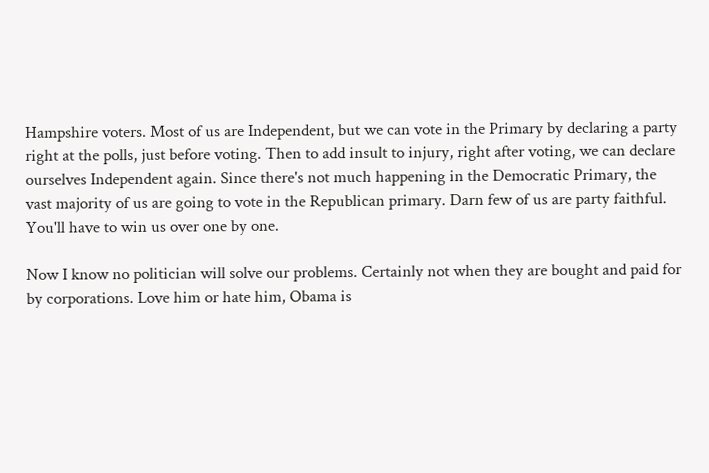Hampshire voters. Most of us are Independent, but we can vote in the Primary by declaring a party right at the polls, just before voting. Then to add insult to injury, right after voting, we can declare ourselves Independent again. Since there's not much happening in the Democratic Primary, the vast majority of us are going to vote in the Republican primary. Darn few of us are party faithful. You'll have to win us over one by one.

Now I know no politician will solve our problems. Certainly not when they are bought and paid for by corporations. Love him or hate him, Obama is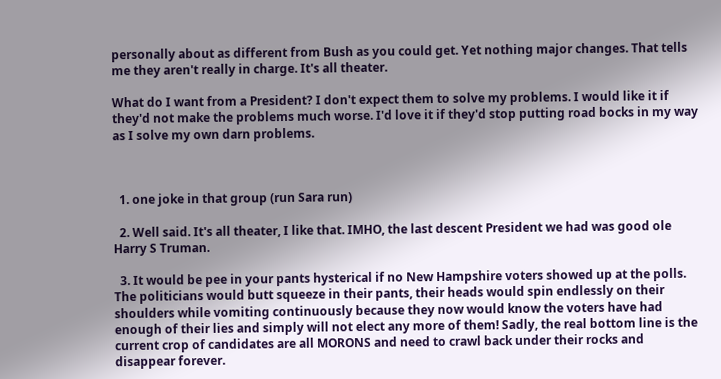personally about as different from Bush as you could get. Yet nothing major changes. That tells me they aren't really in charge. It's all theater.

What do I want from a President? I don't expect them to solve my problems. I would like it if they'd not make the problems much worse. I'd love it if they'd stop putting road bocks in my way as I solve my own darn problems.



  1. one joke in that group (run Sara run)

  2. Well said. It's all theater, I like that. IMHO, the last descent President we had was good ole Harry S Truman.

  3. It would be pee in your pants hysterical if no New Hampshire voters showed up at the polls. The politicians would butt squeeze in their pants, their heads would spin endlessly on their shoulders while vomiting continuously because they now would know the voters have had enough of their lies and simply will not elect any more of them! Sadly, the real bottom line is the current crop of candidates are all MORONS and need to crawl back under their rocks and disappear forever.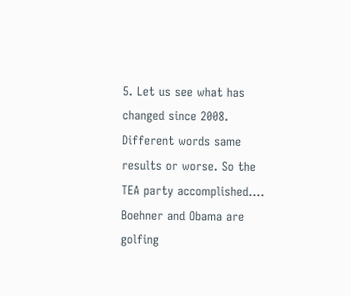5. Let us see what has changed since 2008. Different words same results or worse. So the TEA party accomplished.... Boehner and Obama are golfing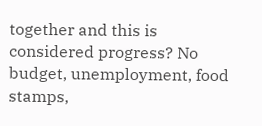together and this is considered progress? No budget, unemployment, food stamps,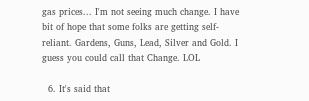gas prices... I'm not seeing much change. I have bit of hope that some folks are getting self-reliant. Gardens, Guns, Lead, Silver and Gold. I guess you could call that Change. LOL

  6. It's said that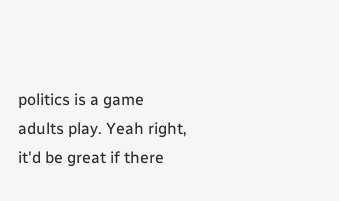politics is a game adults play. Yeah right, it'd be great if there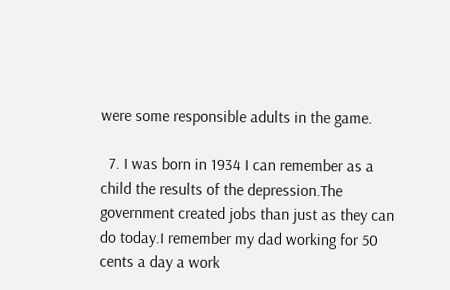were some responsible adults in the game.

  7. I was born in 1934 I can remember as a child the results of the depression.The government created jobs than just as they can do today.I remember my dad working for 50 cents a day a work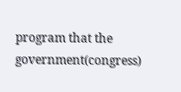program that the government(congress)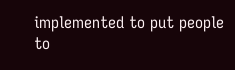implemented to put people to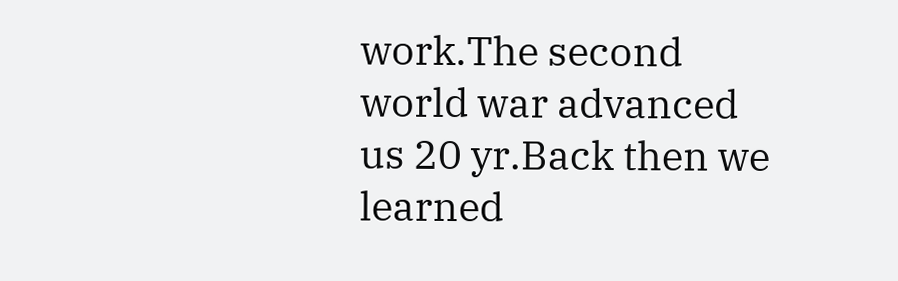work.The second world war advanced us 20 yr.Back then we learned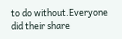to do without.Everyone did their share